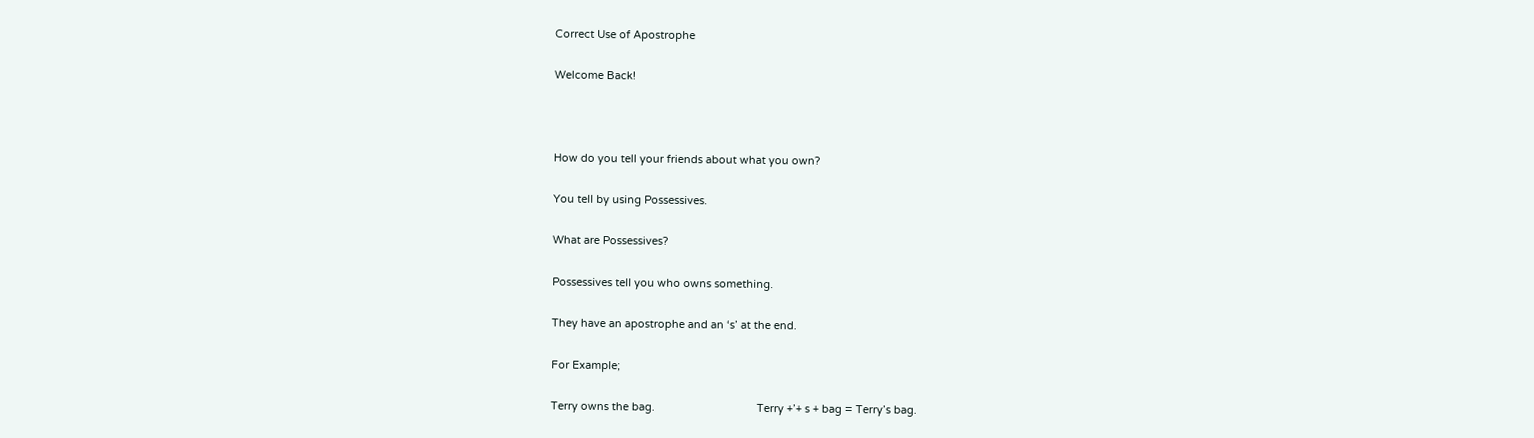Correct Use of Apostrophe

Welcome Back!



How do you tell your friends about what you own?

You tell by using Possessives.

What are Possessives?

Possessives tell you who owns something.

They have an apostrophe and an ‘s’ at the end.

For Example;

Terry owns the bag.                                  Terry +’+ s + bag = Terry’s bag.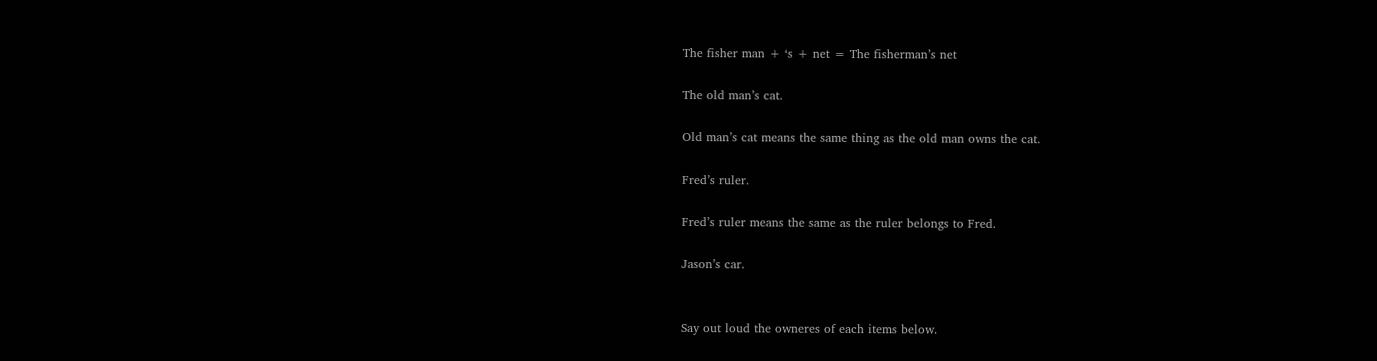The fisher man + ‘s + net = The fisherman’s net

The old man’s cat.

Old man’s cat means the same thing as the old man owns the cat.

Fred’s ruler.

Fred’s ruler means the same as the ruler belongs to Fred.

Jason’s car.


Say out loud the owneres of each items below.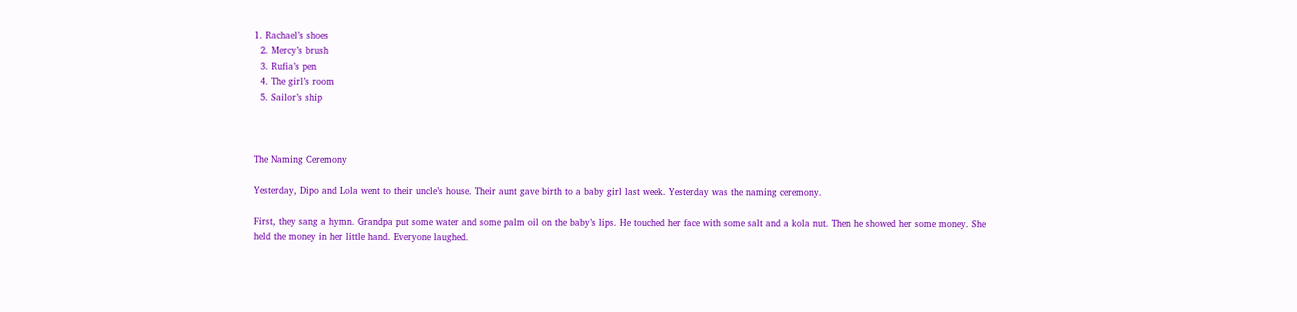1. Rachael’s shoes
  2. Mercy’s brush
  3. Rufia’s pen
  4. The girl’s room
  5. Sailor’s ship



The Naming Ceremony

Yesterday, Dipo and Lola went to their uncle’s house. Their aunt gave birth to a baby girl last week. Yesterday was the naming ceremony.

First, they sang a hymn. Grandpa put some water and some palm oil on the baby’s lips. He touched her face with some salt and a kola nut. Then he showed her some money. She held the money in her little hand. Everyone laughed.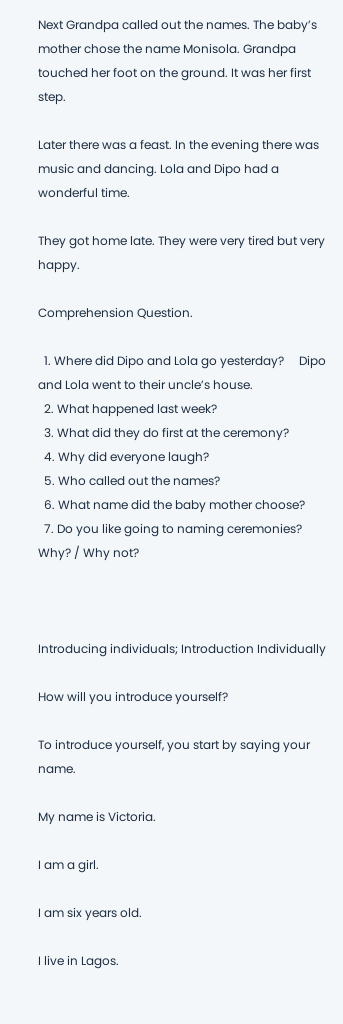Next Grandpa called out the names. The baby’s mother chose the name Monisola. Grandpa touched her foot on the ground. It was her first step.

Later there was a feast. In the evening there was music and dancing. Lola and Dipo had a wonderful time.

They got home late. They were very tired but very happy.

Comprehension Question.

  1. Where did Dipo and Lola go yesterday?     Dipo and Lola went to their uncle’s house.
  2. What happened last week?
  3. What did they do first at the ceremony?
  4. Why did everyone laugh?
  5. Who called out the names?
  6. What name did the baby mother choose?
  7. Do you like going to naming ceremonies? Why? / Why not?



Introducing individuals; Introduction Individually

How will you introduce yourself?

To introduce yourself, you start by saying your name.

My name is Victoria.

I am a girl.

I am six years old.

I live in Lagos.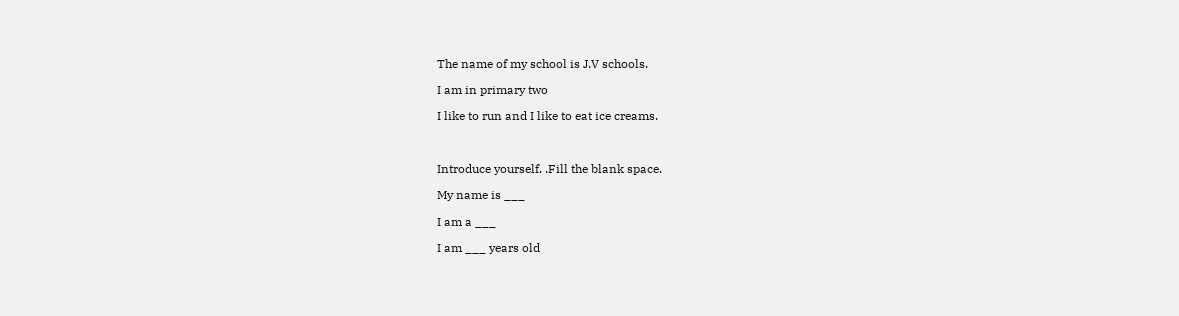The name of my school is J.V schools.

I am in primary two

I like to run and I like to eat ice creams.



Introduce yourself. .Fill the blank space.

My name is ___

I am a ___

I am ___ years old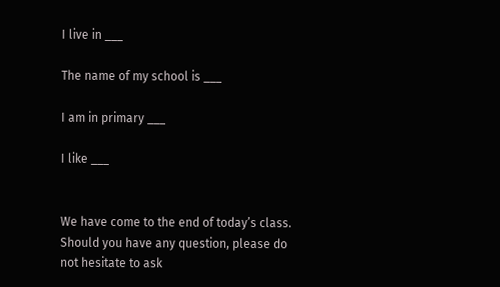I live in ___

The name of my school is ___

I am in primary ___

I like ___


We have come to the end of today’s class. Should you have any question, please do not hesitate to ask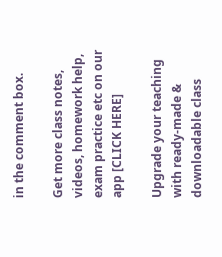in the comment box.

Get more class notes, videos, homework help, exam practice etc on our app [CLICK HERE]

Upgrade your teaching with ready-made & downloadable class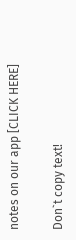notes on our app [CLICK HERE]

Don`t copy text!